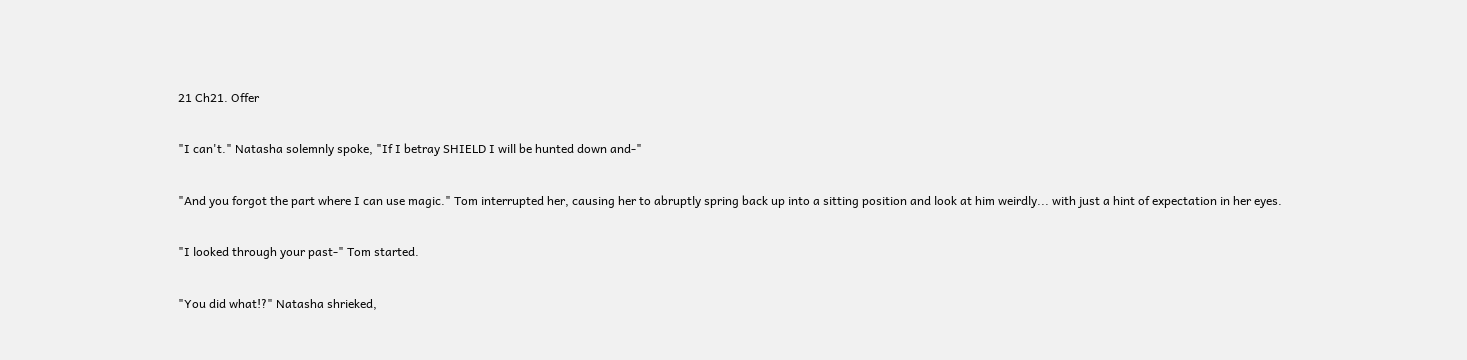21 Ch21. Offer

"I can't." Natasha solemnly spoke, "If I betray SHIELD I will be hunted down and-"

"And you forgot the part where I can use magic." Tom interrupted her, causing her to abruptly spring back up into a sitting position and look at him weirdly... with just a hint of expectation in her eyes.

"I looked through your past-" Tom started.

"You did what!?" Natasha shrieked,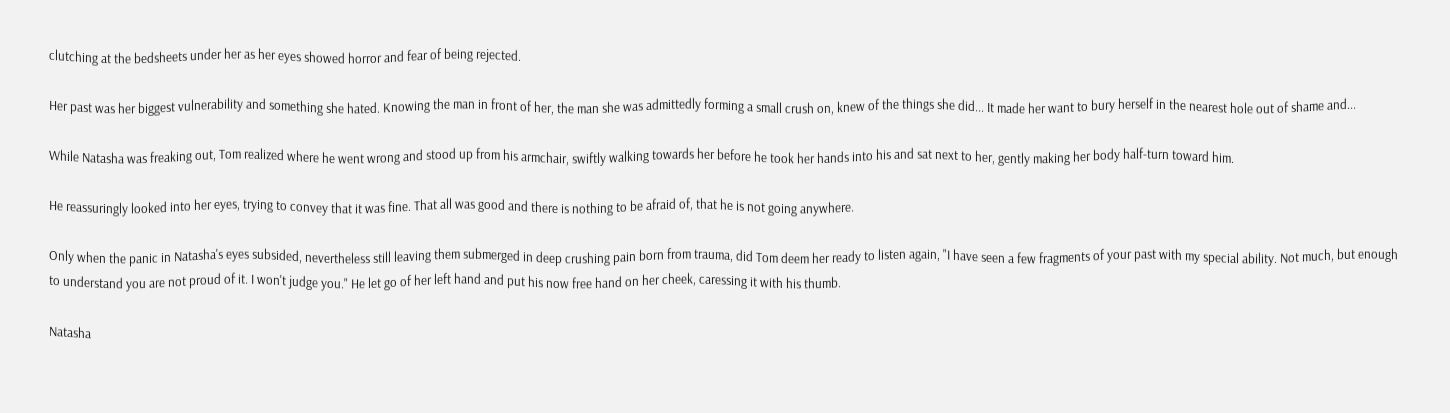clutching at the bedsheets under her as her eyes showed horror and fear of being rejected.

Her past was her biggest vulnerability and something she hated. Knowing the man in front of her, the man she was admittedly forming a small crush on, knew of the things she did... It made her want to bury herself in the nearest hole out of shame and...

While Natasha was freaking out, Tom realized where he went wrong and stood up from his armchair, swiftly walking towards her before he took her hands into his and sat next to her, gently making her body half-turn toward him.

He reassuringly looked into her eyes, trying to convey that it was fine. That all was good and there is nothing to be afraid of, that he is not going anywhere.

Only when the panic in Natasha's eyes subsided, nevertheless still leaving them submerged in deep crushing pain born from trauma, did Tom deem her ready to listen again, "I have seen a few fragments of your past with my special ability. Not much, but enough to understand you are not proud of it. I won't judge you." He let go of her left hand and put his now free hand on her cheek, caressing it with his thumb.

Natasha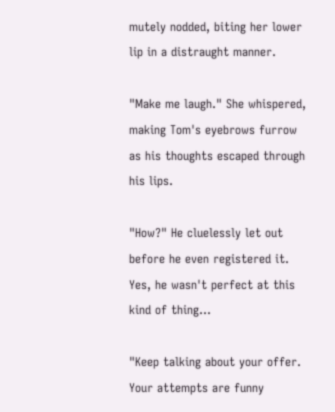mutely nodded, biting her lower lip in a distraught manner.

"Make me laugh." She whispered, making Tom's eyebrows furrow as his thoughts escaped through his lips.

"How?" He cluelessly let out before he even registered it. Yes, he wasn't perfect at this kind of thing...

"Keep talking about your offer. Your attempts are funny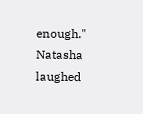enough." Natasha laughed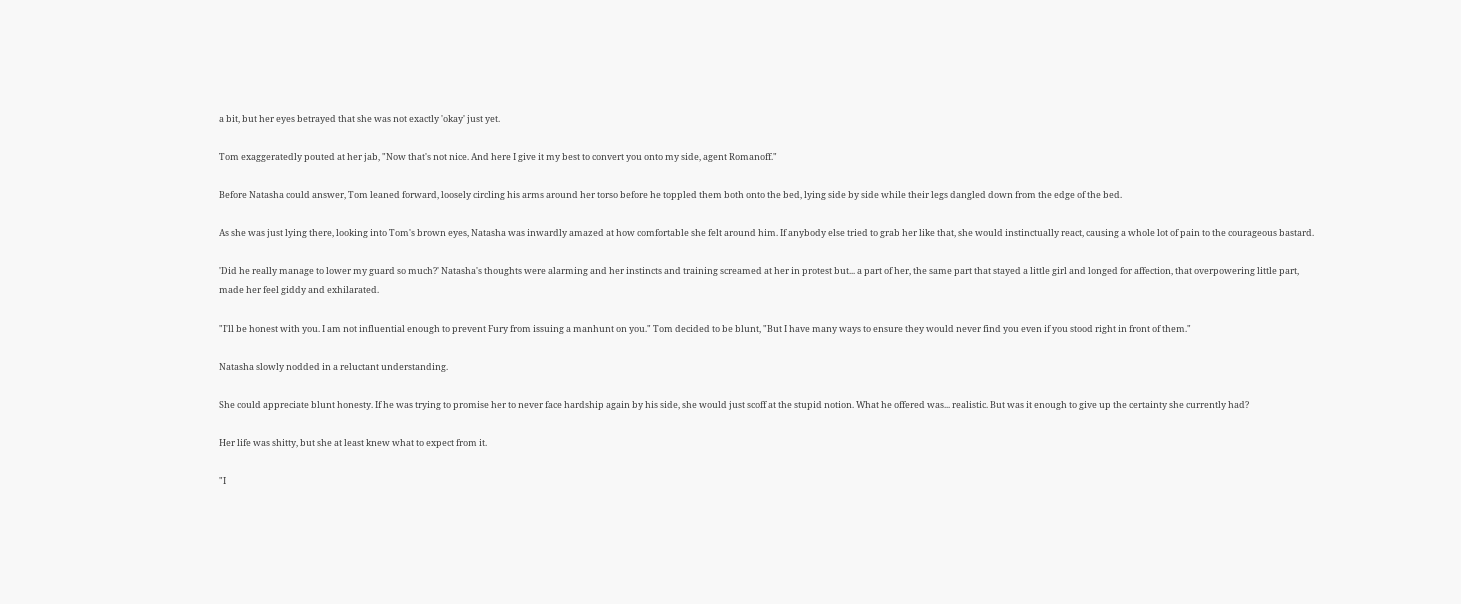a bit, but her eyes betrayed that she was not exactly 'okay' just yet.

Tom exaggeratedly pouted at her jab, "Now that's not nice. And here I give it my best to convert you onto my side, agent Romanoff."

Before Natasha could answer, Tom leaned forward, loosely circling his arms around her torso before he toppled them both onto the bed, lying side by side while their legs dangled down from the edge of the bed.

As she was just lying there, looking into Tom's brown eyes, Natasha was inwardly amazed at how comfortable she felt around him. If anybody else tried to grab her like that, she would instinctually react, causing a whole lot of pain to the courageous bastard.

'Did he really manage to lower my guard so much?' Natasha's thoughts were alarming and her instincts and training screamed at her in protest but... a part of her, the same part that stayed a little girl and longed for affection, that overpowering little part, made her feel giddy and exhilarated.

"I'll be honest with you. I am not influential enough to prevent Fury from issuing a manhunt on you." Tom decided to be blunt, "But I have many ways to ensure they would never find you even if you stood right in front of them."

Natasha slowly nodded in a reluctant understanding.

She could appreciate blunt honesty. If he was trying to promise her to never face hardship again by his side, she would just scoff at the stupid notion. What he offered was... realistic. But was it enough to give up the certainty she currently had?

Her life was shitty, but she at least knew what to expect from it.

"I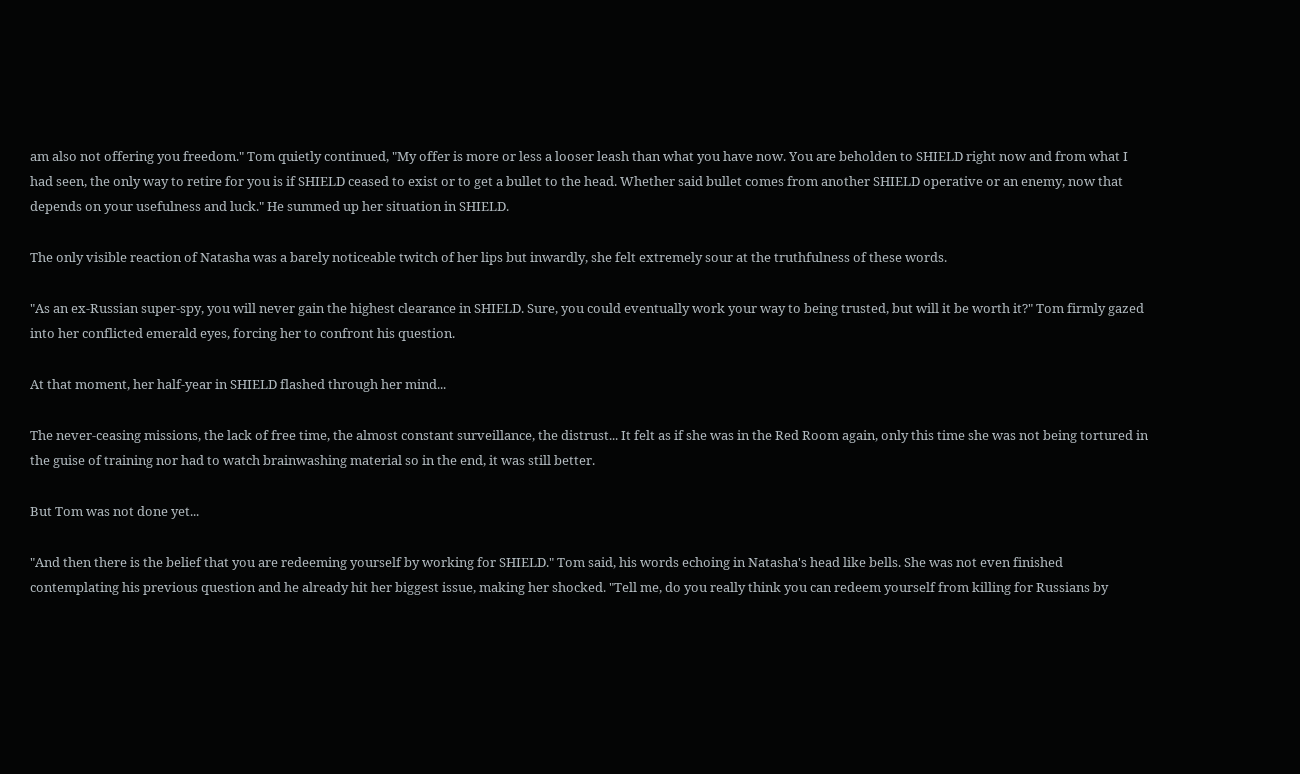am also not offering you freedom." Tom quietly continued, "My offer is more or less a looser leash than what you have now. You are beholden to SHIELD right now and from what I had seen, the only way to retire for you is if SHIELD ceased to exist or to get a bullet to the head. Whether said bullet comes from another SHIELD operative or an enemy, now that depends on your usefulness and luck." He summed up her situation in SHIELD.

The only visible reaction of Natasha was a barely noticeable twitch of her lips but inwardly, she felt extremely sour at the truthfulness of these words.

"As an ex-Russian super-spy, you will never gain the highest clearance in SHIELD. Sure, you could eventually work your way to being trusted, but will it be worth it?" Tom firmly gazed into her conflicted emerald eyes, forcing her to confront his question.

At that moment, her half-year in SHIELD flashed through her mind...

The never-ceasing missions, the lack of free time, the almost constant surveillance, the distrust... It felt as if she was in the Red Room again, only this time she was not being tortured in the guise of training nor had to watch brainwashing material so in the end, it was still better.

But Tom was not done yet...

"And then there is the belief that you are redeeming yourself by working for SHIELD." Tom said, his words echoing in Natasha's head like bells. She was not even finished contemplating his previous question and he already hit her biggest issue, making her shocked. "Tell me, do you really think you can redeem yourself from killing for Russians by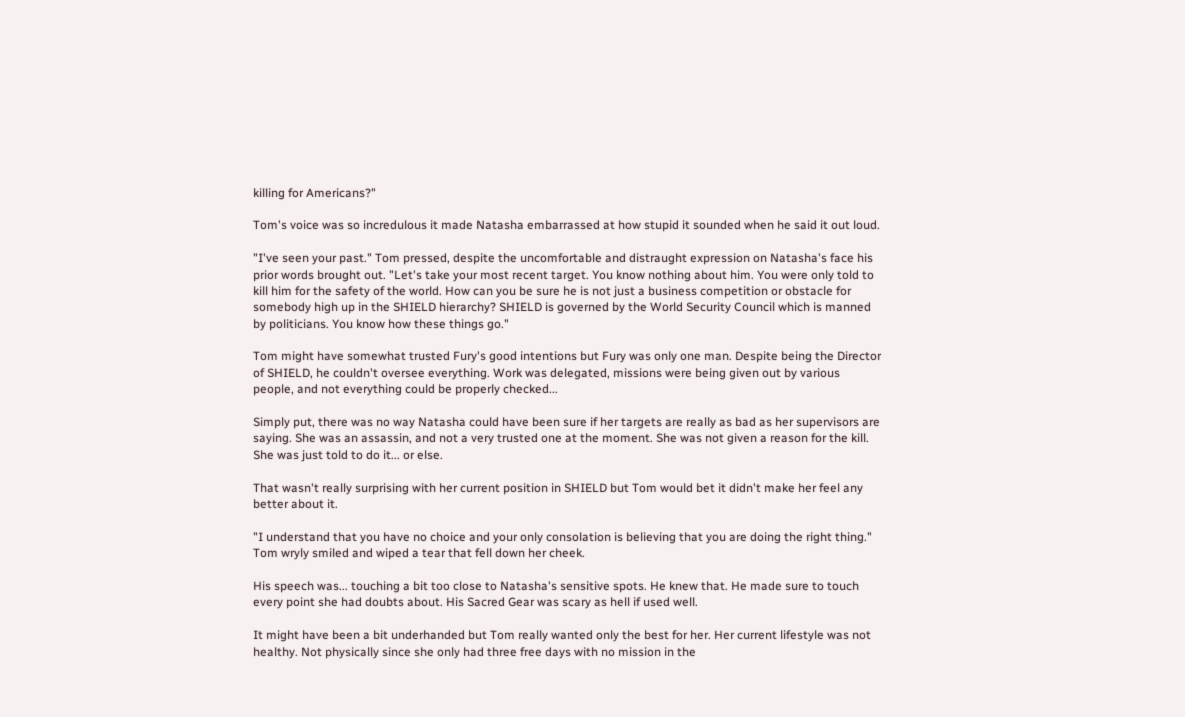killing for Americans?"

Tom's voice was so incredulous it made Natasha embarrassed at how stupid it sounded when he said it out loud.

"I've seen your past." Tom pressed, despite the uncomfortable and distraught expression on Natasha's face his prior words brought out. "Let's take your most recent target. You know nothing about him. You were only told to kill him for the safety of the world. How can you be sure he is not just a business competition or obstacle for somebody high up in the SHIELD hierarchy? SHIELD is governed by the World Security Council which is manned by politicians. You know how these things go."

Tom might have somewhat trusted Fury's good intentions but Fury was only one man. Despite being the Director of SHIELD, he couldn't oversee everything. Work was delegated, missions were being given out by various people, and not everything could be properly checked...

Simply put, there was no way Natasha could have been sure if her targets are really as bad as her supervisors are saying. She was an assassin, and not a very trusted one at the moment. She was not given a reason for the kill. She was just told to do it... or else.

That wasn't really surprising with her current position in SHIELD but Tom would bet it didn't make her feel any better about it.

"I understand that you have no choice and your only consolation is believing that you are doing the right thing." Tom wryly smiled and wiped a tear that fell down her cheek.

His speech was... touching a bit too close to Natasha's sensitive spots. He knew that. He made sure to touch every point she had doubts about. His Sacred Gear was scary as hell if used well.

It might have been a bit underhanded but Tom really wanted only the best for her. Her current lifestyle was not healthy. Not physically since she only had three free days with no mission in the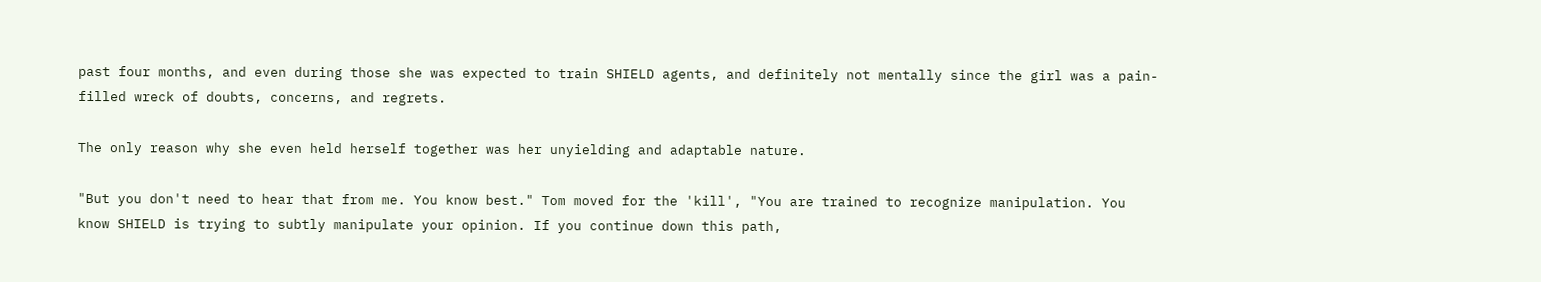past four months, and even during those she was expected to train SHIELD agents, and definitely not mentally since the girl was a pain-filled wreck of doubts, concerns, and regrets.

The only reason why she even held herself together was her unyielding and adaptable nature.

"But you don't need to hear that from me. You know best." Tom moved for the 'kill', "You are trained to recognize manipulation. You know SHIELD is trying to subtly manipulate your opinion. If you continue down this path,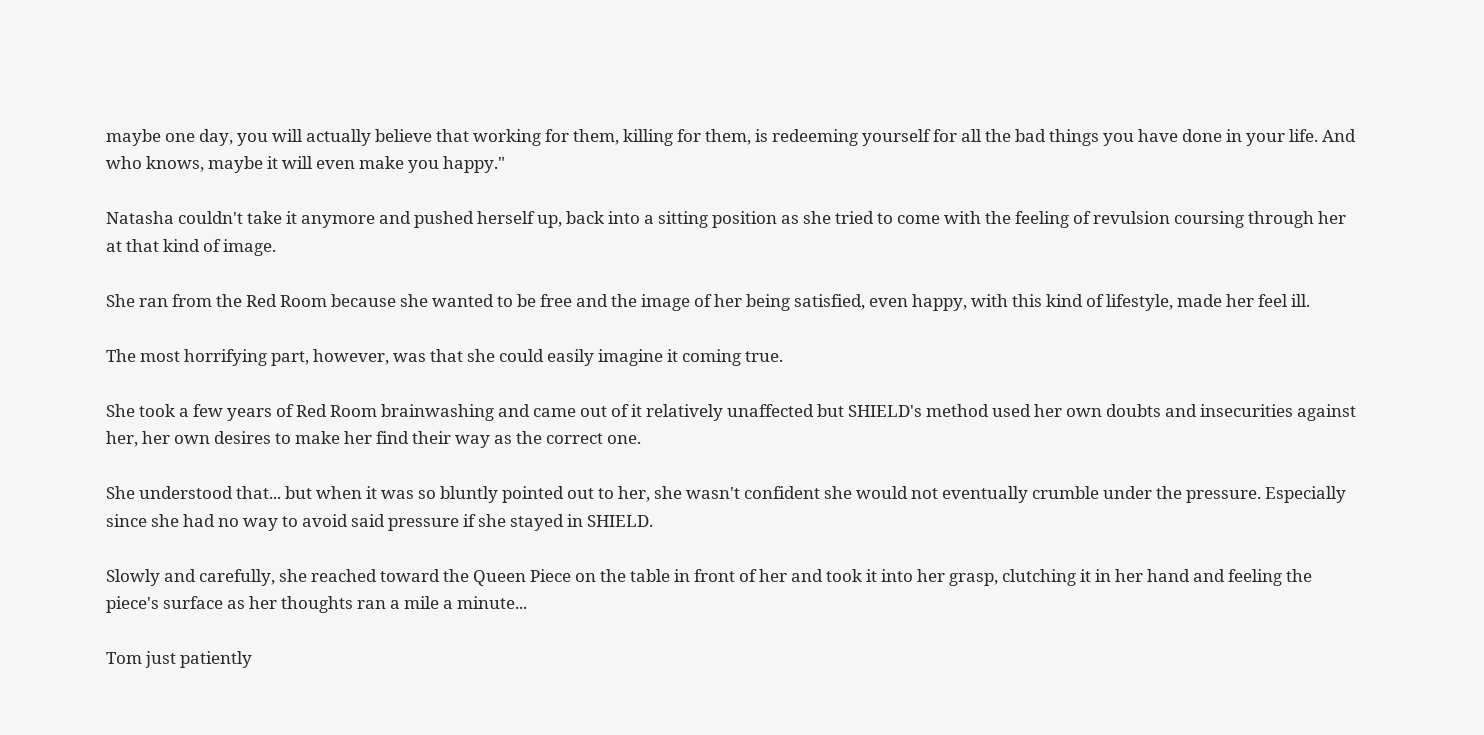maybe one day, you will actually believe that working for them, killing for them, is redeeming yourself for all the bad things you have done in your life. And who knows, maybe it will even make you happy."

Natasha couldn't take it anymore and pushed herself up, back into a sitting position as she tried to come with the feeling of revulsion coursing through her at that kind of image.

She ran from the Red Room because she wanted to be free and the image of her being satisfied, even happy, with this kind of lifestyle, made her feel ill.

The most horrifying part, however, was that she could easily imagine it coming true.

She took a few years of Red Room brainwashing and came out of it relatively unaffected but SHIELD's method used her own doubts and insecurities against her, her own desires to make her find their way as the correct one.

She understood that... but when it was so bluntly pointed out to her, she wasn't confident she would not eventually crumble under the pressure. Especially since she had no way to avoid said pressure if she stayed in SHIELD.

Slowly and carefully, she reached toward the Queen Piece on the table in front of her and took it into her grasp, clutching it in her hand and feeling the piece's surface as her thoughts ran a mile a minute...

Tom just patiently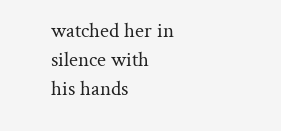watched her in silence with his hands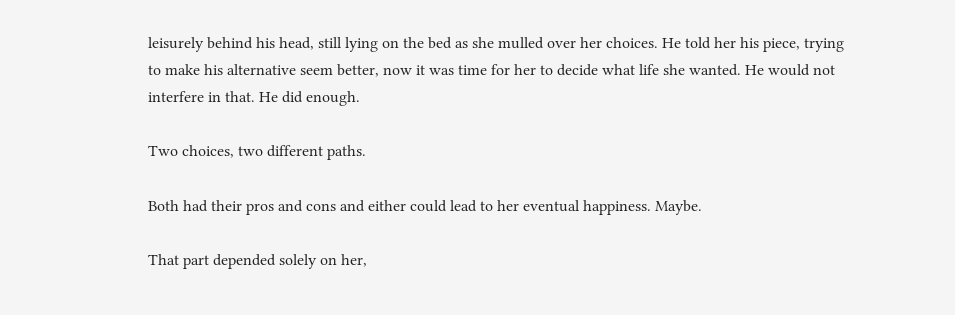leisurely behind his head, still lying on the bed as she mulled over her choices. He told her his piece, trying to make his alternative seem better, now it was time for her to decide what life she wanted. He would not interfere in that. He did enough.

Two choices, two different paths.

Both had their pros and cons and either could lead to her eventual happiness. Maybe.

That part depended solely on her,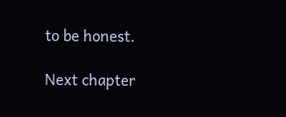to be honest.

Next chapter